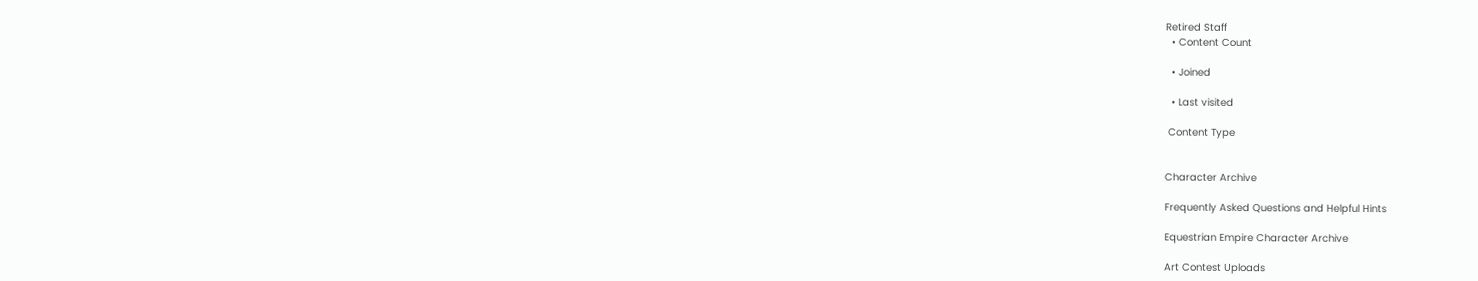Retired Staff
  • Content Count

  • Joined

  • Last visited

 Content Type


Character Archive

Frequently Asked Questions and Helpful Hints

Equestrian Empire Character Archive

Art Contest Uploads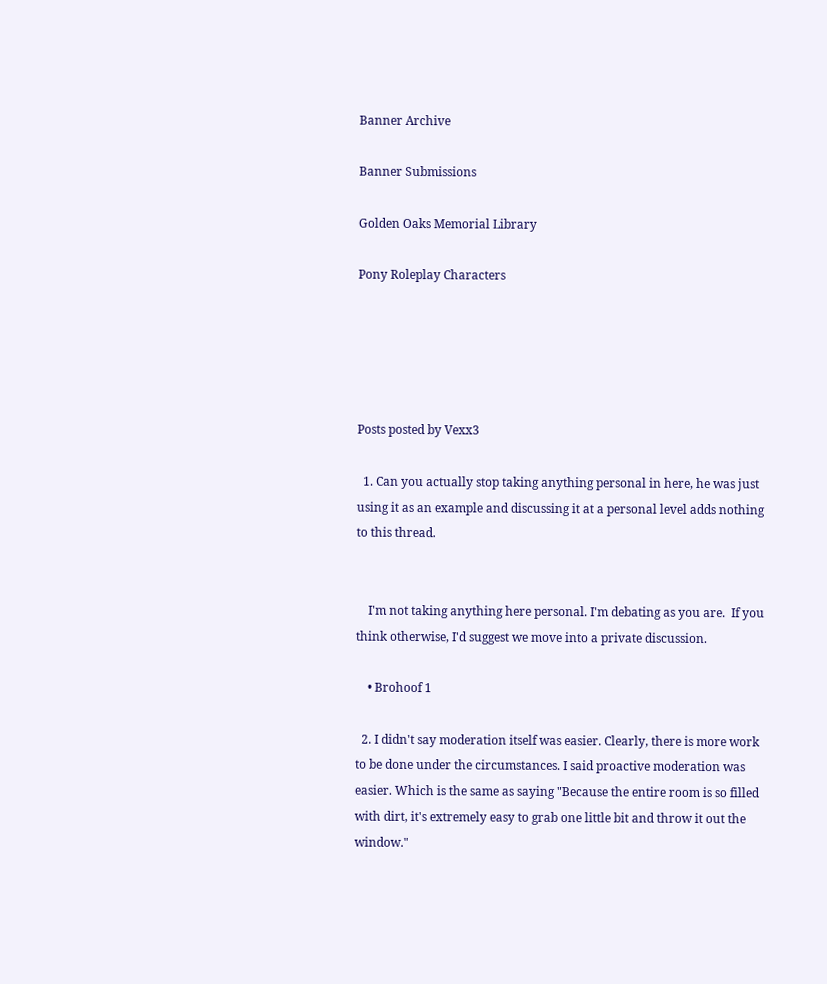Banner Archive

Banner Submissions

Golden Oaks Memorial Library

Pony Roleplay Characters





Posts posted by Vexx3

  1. Can you actually stop taking anything personal in here, he was just using it as an example and discussing it at a personal level adds nothing to this thread.


    I'm not taking anything here personal. I'm debating as you are.  If you think otherwise, I'd suggest we move into a private discussion.

    • Brohoof 1

  2. I didn't say moderation itself was easier. Clearly, there is more work to be done under the circumstances. I said proactive moderation was easier. Which is the same as saying "Because the entire room is so filled with dirt, it's extremely easy to grab one little bit and throw it out the window."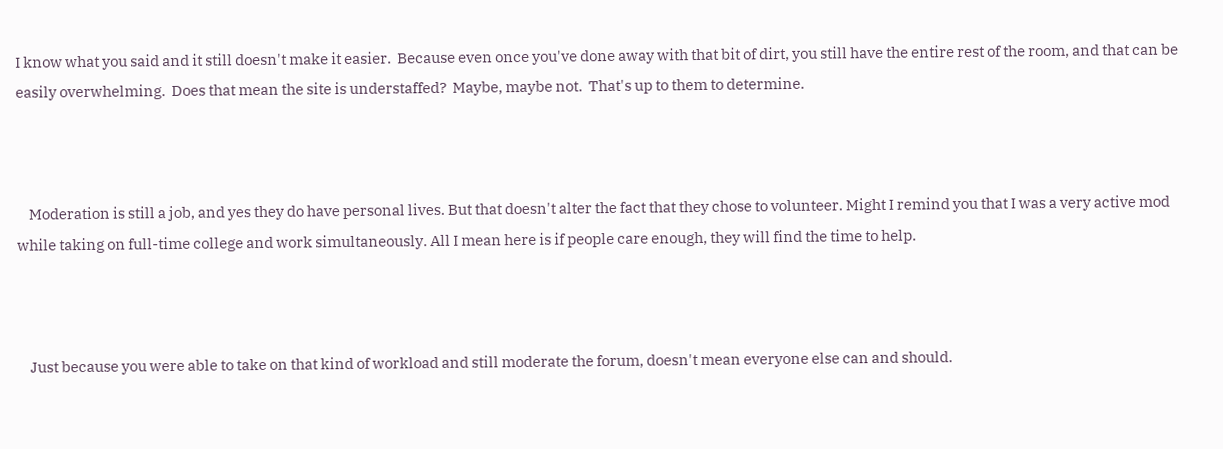I know what you said and it still doesn't make it easier.  Because even once you've done away with that bit of dirt, you still have the entire rest of the room, and that can be easily overwhelming.  Does that mean the site is understaffed?  Maybe, maybe not.  That's up to them to determine.



    Moderation is still a job, and yes they do have personal lives. But that doesn't alter the fact that they chose to volunteer. Might I remind you that I was a very active mod while taking on full-time college and work simultaneously. All I mean here is if people care enough, they will find the time to help.



    Just because you were able to take on that kind of workload and still moderate the forum, doesn't mean everyone else can and should.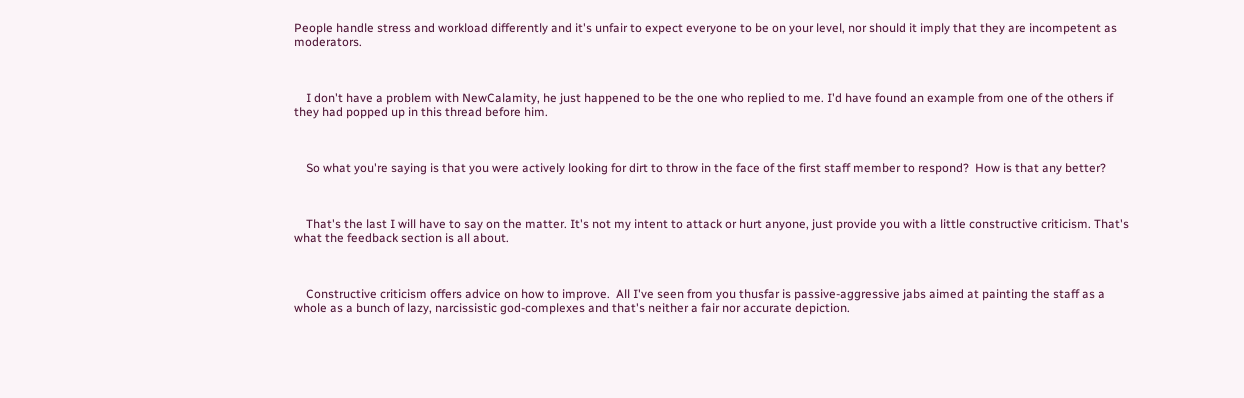People handle stress and workload differently and it's unfair to expect everyone to be on your level, nor should it imply that they are incompetent as moderators.



    I don't have a problem with NewCalamity, he just happened to be the one who replied to me. I'd have found an example from one of the others if they had popped up in this thread before him.



    So what you're saying is that you were actively looking for dirt to throw in the face of the first staff member to respond?  How is that any better?



    That's the last I will have to say on the matter. It's not my intent to attack or hurt anyone, just provide you with a little constructive criticism. That's what the feedback section is all about.



    Constructive criticism offers advice on how to improve.  All I've seen from you thusfar is passive-aggressive jabs aimed at painting the staff as a whole as a bunch of lazy, narcissistic god-complexes and that's neither a fair nor accurate depiction.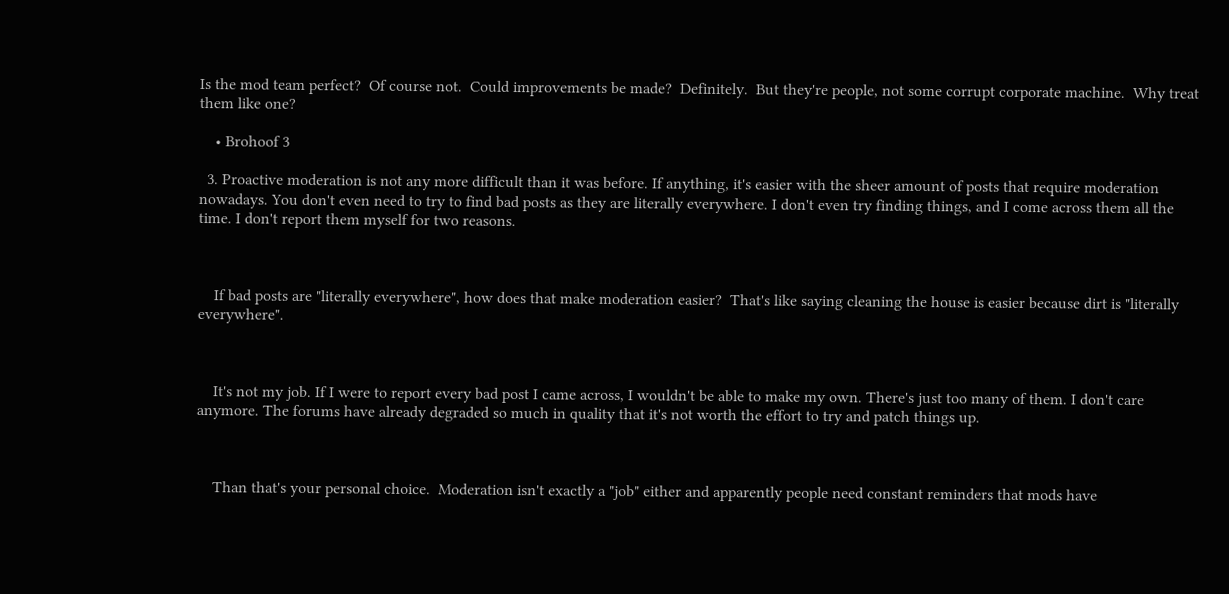Is the mod team perfect?  Of course not.  Could improvements be made?  Definitely.  But they're people, not some corrupt corporate machine.  Why treat them like one?

    • Brohoof 3

  3. Proactive moderation is not any more difficult than it was before. If anything, it's easier with the sheer amount of posts that require moderation nowadays. You don't even need to try to find bad posts as they are literally everywhere. I don't even try finding things, and I come across them all the time. I don't report them myself for two reasons.



    If bad posts are "literally everywhere", how does that make moderation easier?  That's like saying cleaning the house is easier because dirt is "literally everywhere".



    It's not my job. If I were to report every bad post I came across, I wouldn't be able to make my own. There's just too many of them. I don't care anymore. The forums have already degraded so much in quality that it's not worth the effort to try and patch things up.



    Than that's your personal choice.  Moderation isn't exactly a "job" either and apparently people need constant reminders that mods have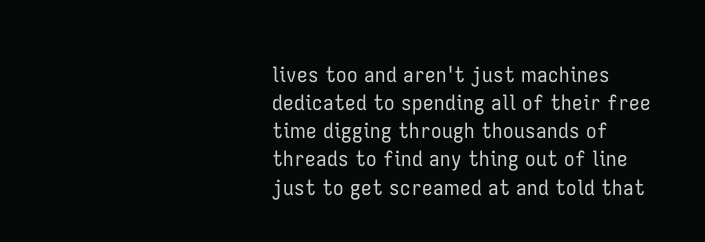lives too and aren't just machines dedicated to spending all of their free time digging through thousands of threads to find any thing out of line just to get screamed at and told that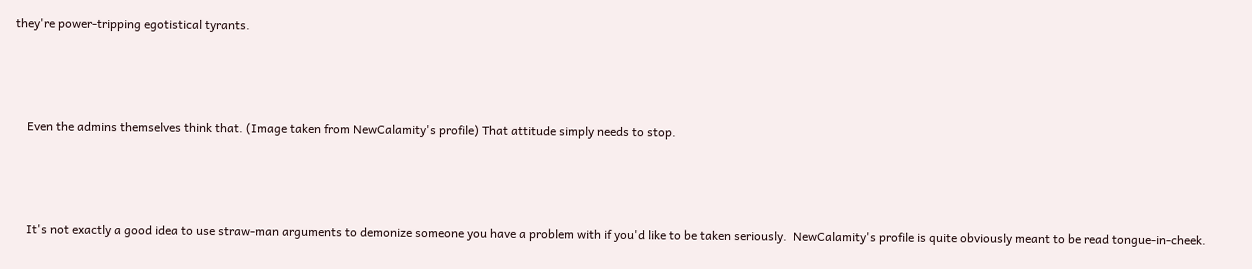they're power-tripping egotistical tyrants.



    Even the admins themselves think that. (Image taken from NewCalamity's profile) That attitude simply needs to stop.



    It's not exactly a good idea to use straw-man arguments to demonize someone you have a problem with if you'd like to be taken seriously.  NewCalamity's profile is quite obviously meant to be read tongue-in-cheek.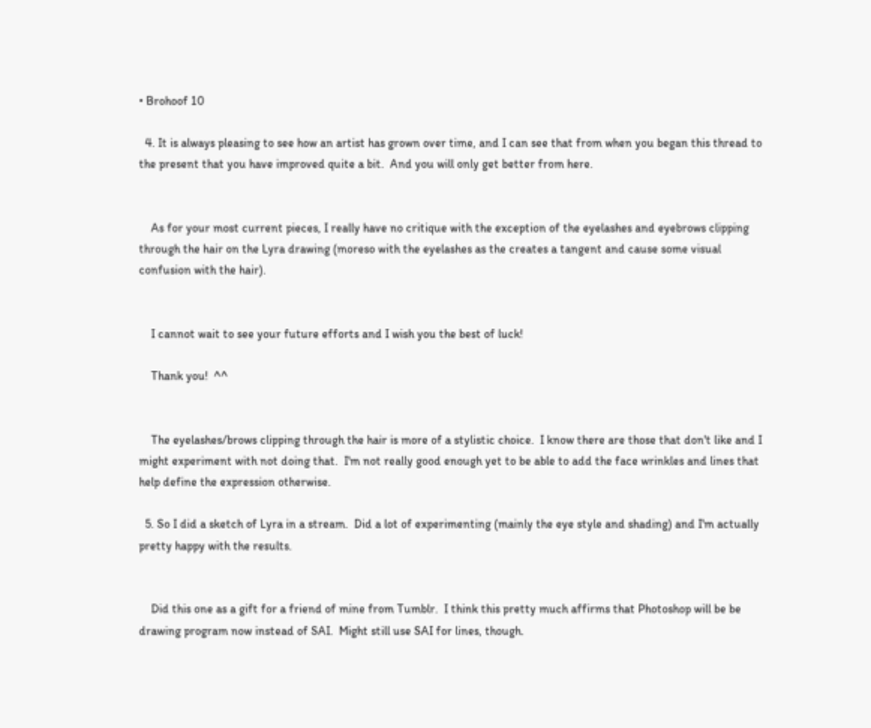• Brohoof 10

  4. It is always pleasing to see how an artist has grown over time, and I can see that from when you began this thread to the present that you have improved quite a bit.  And you will only get better from here.


    As for your most current pieces, I really have no critique with the exception of the eyelashes and eyebrows clipping through the hair on the Lyra drawing (moreso with the eyelashes as the creates a tangent and cause some visual confusion with the hair).


    I cannot wait to see your future efforts and I wish you the best of luck!

    Thank you!  ^^


    The eyelashes/brows clipping through the hair is more of a stylistic choice.  I know there are those that don't like and I might experiment with not doing that.  I'm not really good enough yet to be able to add the face wrinkles and lines that help define the expression otherwise.

  5. So I did a sketch of Lyra in a stream.  Did a lot of experimenting (mainly the eye style and shading) and I'm actually pretty happy with the results.


    Did this one as a gift for a friend of mine from Tumblr.  I think this pretty much affirms that Photoshop will be be drawing program now instead of SAI.  Might still use SAI for lines, though.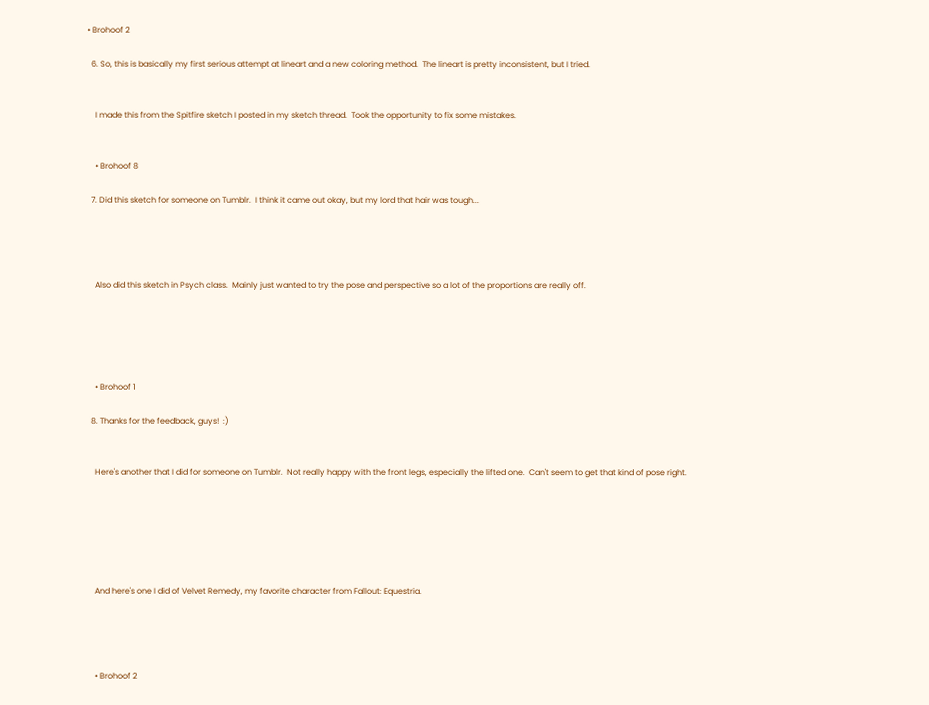• Brohoof 2

  6. So, this is basically my first serious attempt at lineart and a new coloring method.  The lineart is pretty inconsistent, but I tried.


    I made this from the Spitfire sketch I posted in my sketch thread.  Took the opportunity to fix some mistakes.


    • Brohoof 8

  7. Did this sketch for someone on Tumblr.  I think it came out okay, but my lord that hair was tough...




    Also did this sketch in Psych class.  Mainly just wanted to try the pose and perspective so a lot of the proportions are really off.





    • Brohoof 1

  8. Thanks for the feedback, guys!  :)


    Here's another that I did for someone on Tumblr.  Not really happy with the front legs, especially the lifted one.  Can't seem to get that kind of pose right.






    And here's one I did of Velvet Remedy, my favorite character from Fallout: Equestria.




    • Brohoof 2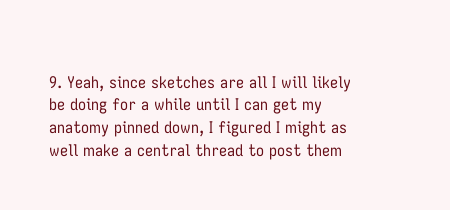9. Yeah, since sketches are all I will likely be doing for a while until I can get my anatomy pinned down, I figured I might as well make a central thread to post them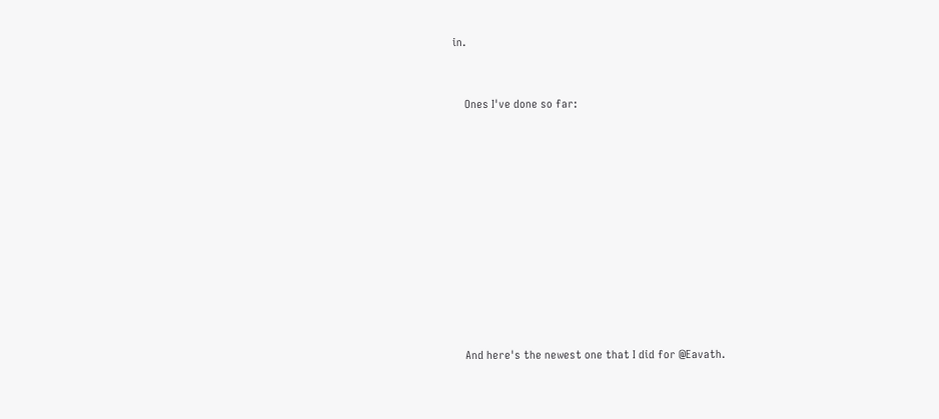in.


    Ones I've done so far:











    And here's the newest one that I did for @Eavath.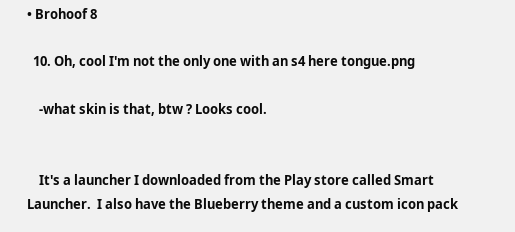• Brohoof 8

  10. Oh, cool I'm not the only one with an s4 here tongue.png

    -what skin is that, btw ? Looks cool.


    It's a launcher I downloaded from the Play store called Smart Launcher.  I also have the Blueberry theme and a custom icon pack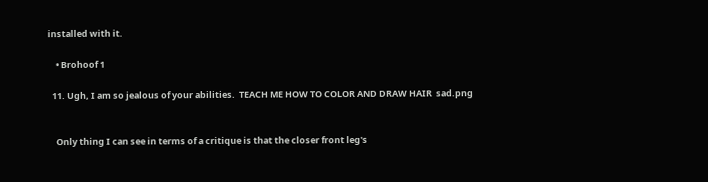installed with it.

    • Brohoof 1

  11. Ugh, I am so jealous of your abilities.  TEACH ME HOW TO COLOR AND DRAW HAIR  sad.png


    Only thing I can see in terms of a critique is that the closer front leg's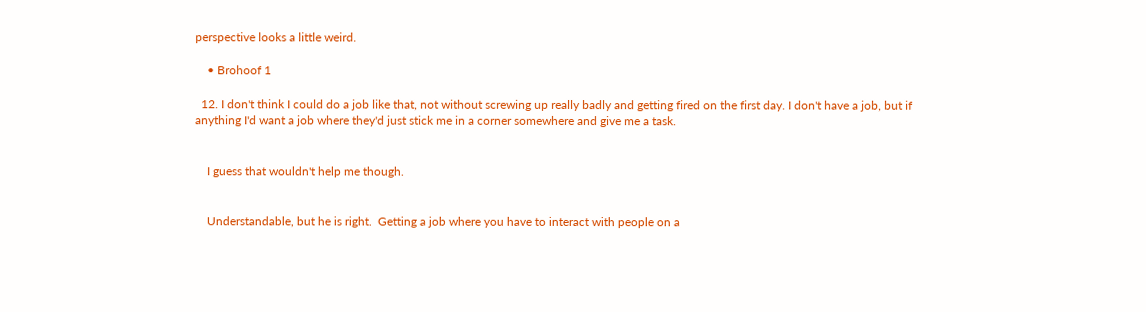perspective looks a little weird.

    • Brohoof 1

  12. I don't think I could do a job like that, not without screwing up really badly and getting fired on the first day. I don't have a job, but if anything I'd want a job where they'd just stick me in a corner somewhere and give me a task.


    I guess that wouldn't help me though.


    Understandable, but he is right.  Getting a job where you have to interact with people on a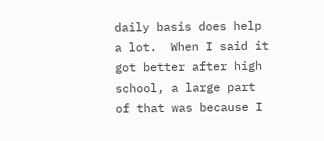daily basis does help a lot.  When I said it got better after high school, a large part of that was because I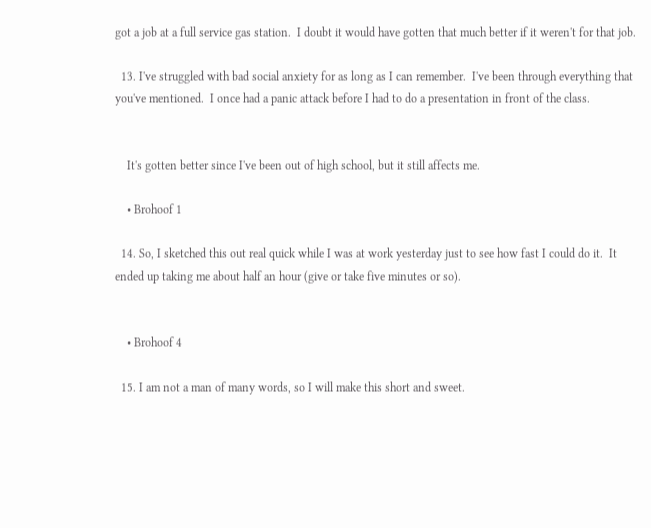got a job at a full service gas station.  I doubt it would have gotten that much better if it weren't for that job.

  13. I've struggled with bad social anxiety for as long as I can remember.  I've been through everything that you've mentioned.  I once had a panic attack before I had to do a presentation in front of the class.


    It's gotten better since I've been out of high school, but it still affects me.

    • Brohoof 1

  14. So, I sketched this out real quick while I was at work yesterday just to see how fast I could do it.  It ended up taking me about half an hour (give or take five minutes or so).


    • Brohoof 4

  15. I am not a man of many words, so I will make this short and sweet.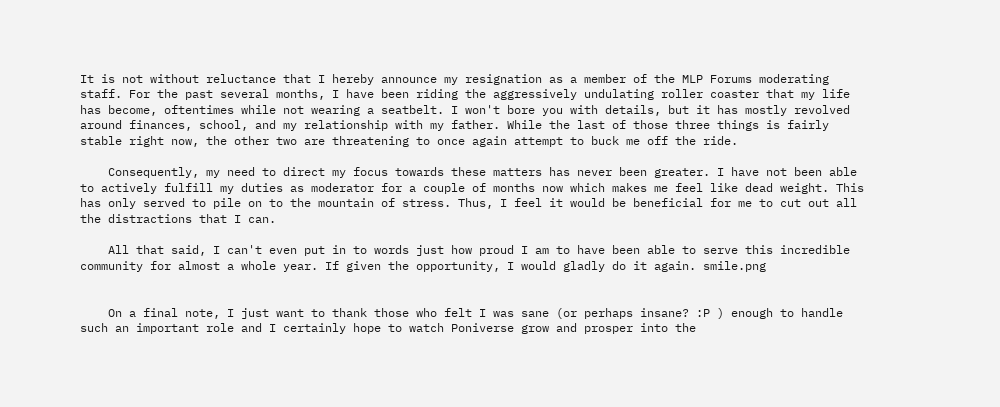It is not without reluctance that I hereby announce my resignation as a member of the MLP Forums moderating staff. For the past several months, I have been riding the aggressively undulating roller coaster that my life has become, oftentimes while not wearing a seatbelt. I won't bore you with details, but it has mostly revolved around finances, school, and my relationship with my father. While the last of those three things is fairly stable right now, the other two are threatening to once again attempt to buck me off the ride.

    Consequently, my need to direct my focus towards these matters has never been greater. I have not been able to actively fulfill my duties as moderator for a couple of months now which makes me feel like dead weight. This has only served to pile on to the mountain of stress. Thus, I feel it would be beneficial for me to cut out all the distractions that I can.

    All that said, I can't even put in to words just how proud I am to have been able to serve this incredible community for almost a whole year. If given the opportunity, I would gladly do it again. smile.png


    On a final note, I just want to thank those who felt I was sane (or perhaps insane? :P ) enough to handle such an important role and I certainly hope to watch Poniverse grow and prosper into the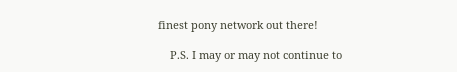finest pony network out there!

    P.S. I may or may not continue to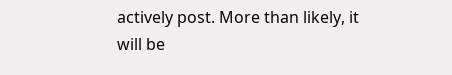actively post. More than likely, it will be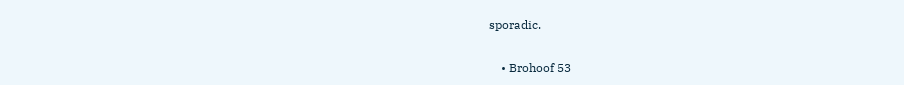sporadic.

    • Brohoof 53